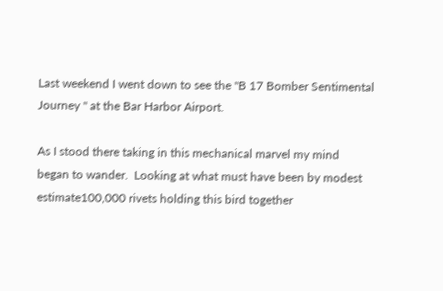Last weekend I went down to see the "B 17 Bomber Sentimental Journey " at the Bar Harbor Airport.

As I stood there taking in this mechanical marvel my mind began to wander.  Looking at what must have been by modest estimate100,000 rivets holding this bird together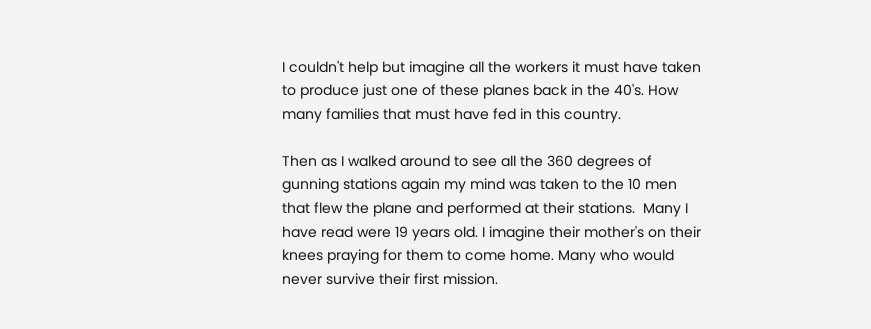I couldn't help but imagine all the workers it must have taken to produce just one of these planes back in the 40's. How many families that must have fed in this country.

Then as I walked around to see all the 360 degrees of gunning stations again my mind was taken to the 10 men that flew the plane and performed at their stations.  Many I have read were 19 years old. I imagine their mother's on their knees praying for them to come home. Many who would never survive their first mission.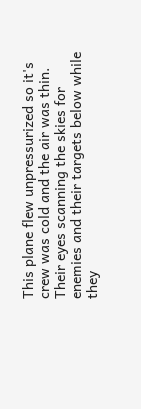This plane flew unpressurized so it's crew was cold and the air was thin. Their eyes scanning the skies for enemies and their targets below while they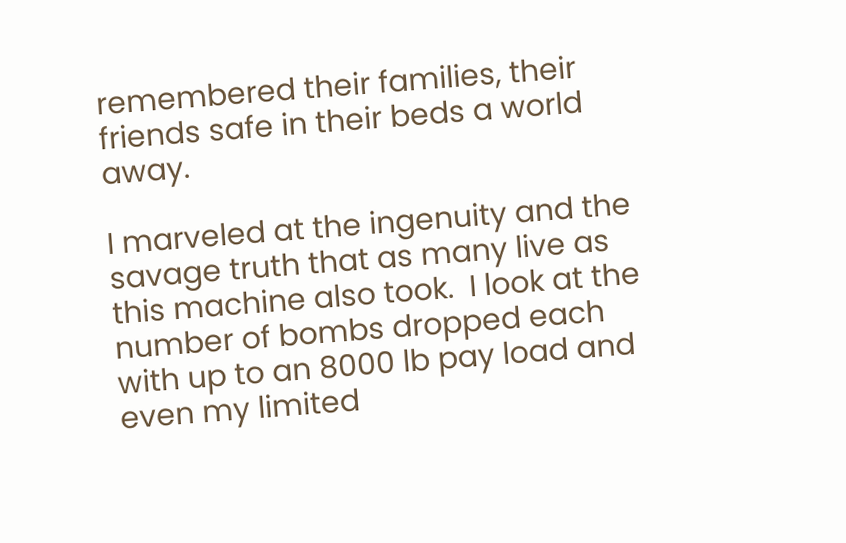remembered their families, their friends safe in their beds a world away.

I marveled at the ingenuity and the savage truth that as many live as this machine also took.  I look at the number of bombs dropped each with up to an 8000 lb pay load and even my limited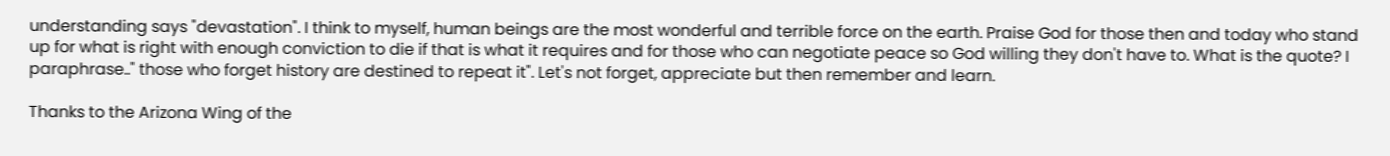understanding says "devastation". I think to myself, human beings are the most wonderful and terrible force on the earth. Praise God for those then and today who stand up for what is right with enough conviction to die if that is what it requires and for those who can negotiate peace so God willing they don't have to. What is the quote? I paraphrase.." those who forget history are destined to repeat it". Let's not forget, appreciate but then remember and learn.

Thanks to the Arizona Wing of the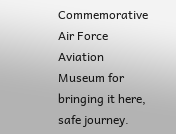Commemorative Air Force Aviation Museum for bringing it here, safe journey.